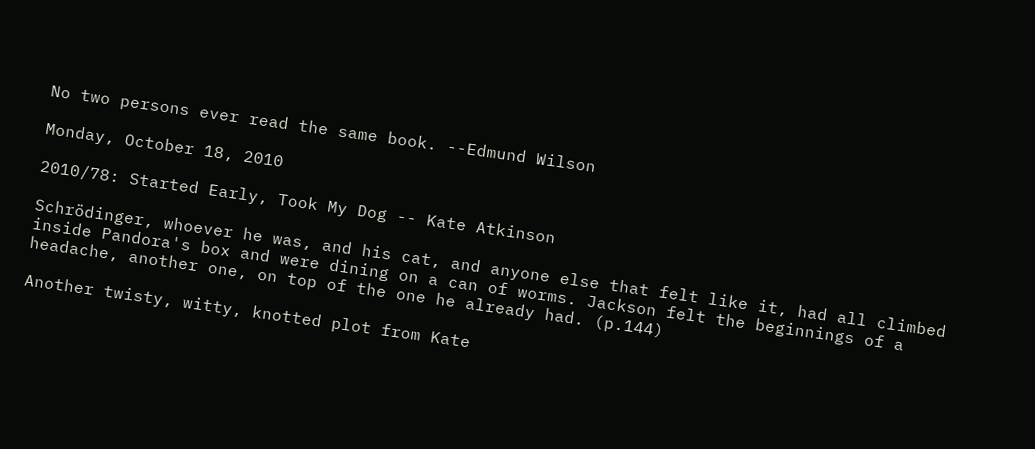No two persons ever read the same book. --Edmund Wilson

Monday, October 18, 2010

2010/78: Started Early, Took My Dog -- Kate Atkinson

Schrödinger, whoever he was, and his cat, and anyone else that felt like it, had all climbed inside Pandora's box and were dining on a can of worms. Jackson felt the beginnings of a headache, another one, on top of the one he already had. (p.144)

Another twisty, witty, knotted plot from Kate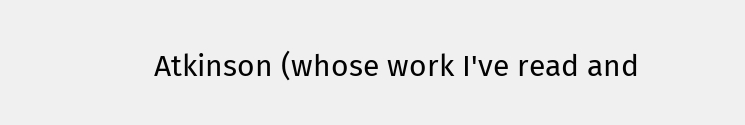Atkinson (whose work I've read and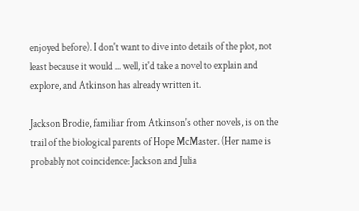enjoyed before). I don't want to dive into details of the plot, not least because it would ... well, it'd take a novel to explain and explore, and Atkinson has already written it.

Jackson Brodie, familiar from Atkinson's other novels, is on the trail of the biological parents of Hope McMaster. (Her name is probably not coincidence: Jackson and Julia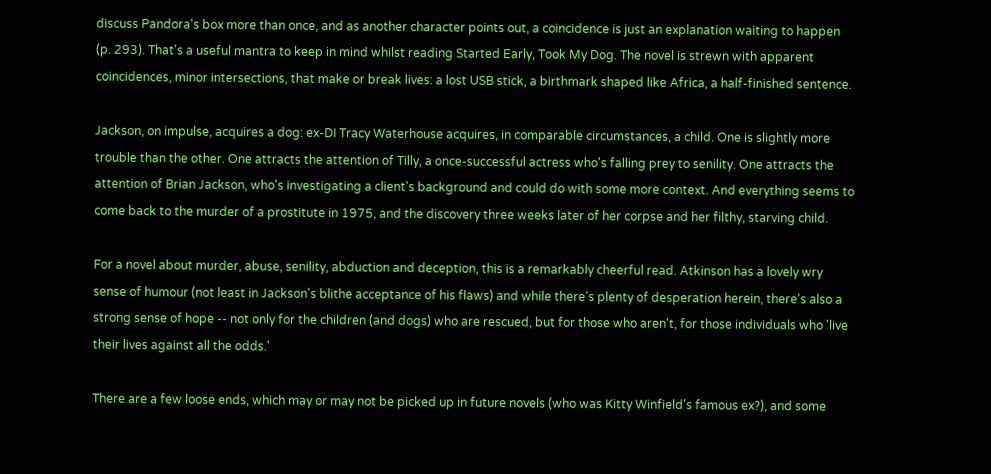discuss Pandora's box more than once, and as another character points out, a coincidence is just an explanation waiting to happen (p. 293). That's a useful mantra to keep in mind whilst reading Started Early, Took My Dog. The novel is strewn with apparent coincidences, minor intersections, that make or break lives: a lost USB stick, a birthmark shaped like Africa, a half-finished sentence.

Jackson, on impulse, acquires a dog: ex-DI Tracy Waterhouse acquires, in comparable circumstances, a child. One is slightly more trouble than the other. One attracts the attention of Tilly, a once-successful actress who's falling prey to senility. One attracts the attention of Brian Jackson, who's investigating a client's background and could do with some more context. And everything seems to come back to the murder of a prostitute in 1975, and the discovery three weeks later of her corpse and her filthy, starving child.

For a novel about murder, abuse, senility, abduction and deception, this is a remarkably cheerful read. Atkinson has a lovely wry sense of humour (not least in Jackson's blithe acceptance of his flaws) and while there's plenty of desperation herein, there's also a strong sense of hope -- not only for the children (and dogs) who are rescued, but for those who aren't, for those individuals who 'live their lives against all the odds.'

There are a few loose ends, which may or may not be picked up in future novels (who was Kitty Winfield's famous ex?), and some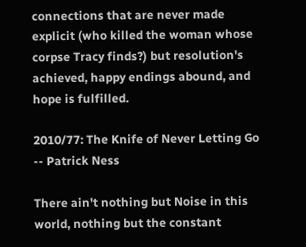connections that are never made explicit (who killed the woman whose corpse Tracy finds?) but resolution's achieved, happy endings abound, and hope is fulfilled.

2010/77: The Knife of Never Letting Go -- Patrick Ness

There ain't nothing but Noise in this world, nothing but the constant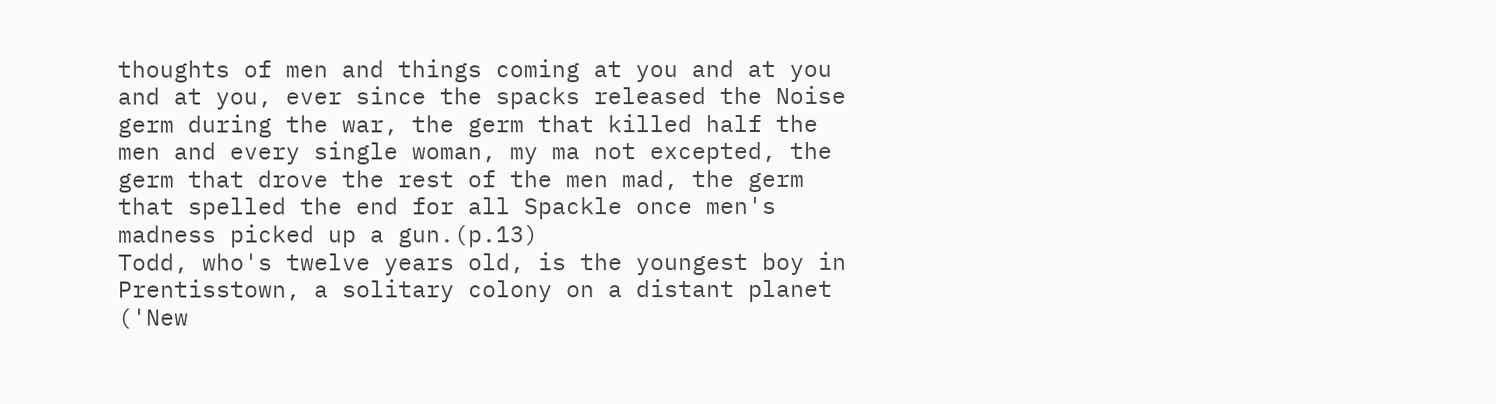thoughts of men and things coming at you and at you and at you, ever since the spacks released the Noise germ during the war, the germ that killed half the men and every single woman, my ma not excepted, the germ that drove the rest of the men mad, the germ that spelled the end for all Spackle once men's madness picked up a gun.(p.13)
Todd, who's twelve years old, is the youngest boy in Prentisstown, a solitary colony on a distant planet ('New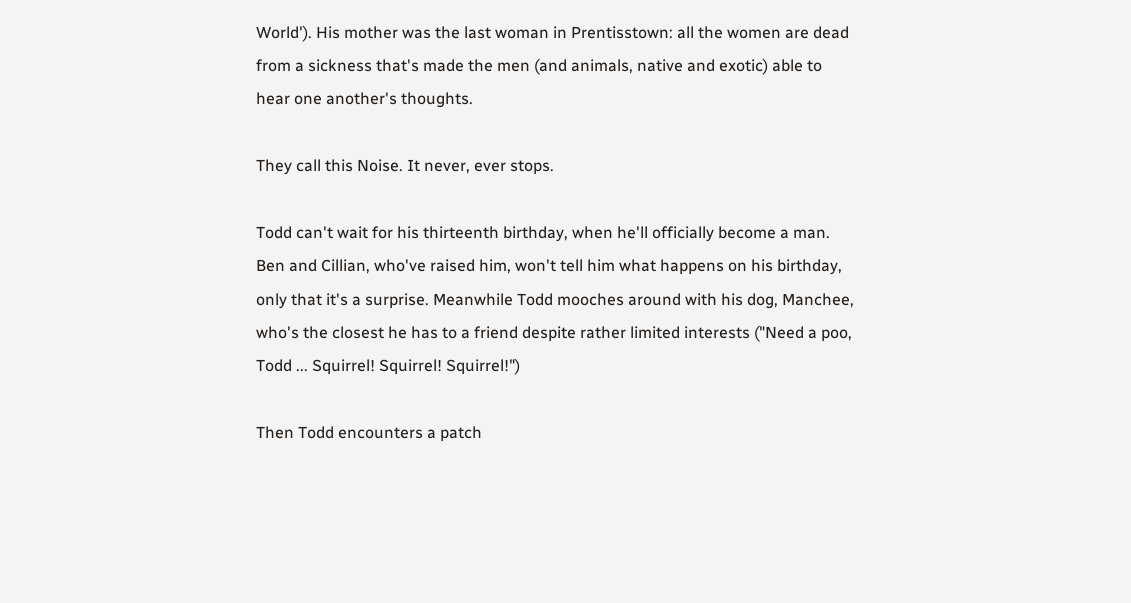World'). His mother was the last woman in Prentisstown: all the women are dead from a sickness that's made the men (and animals, native and exotic) able to hear one another's thoughts.

They call this Noise. It never, ever stops.

Todd can't wait for his thirteenth birthday, when he'll officially become a man. Ben and Cillian, who've raised him, won't tell him what happens on his birthday, only that it's a surprise. Meanwhile Todd mooches around with his dog, Manchee, who's the closest he has to a friend despite rather limited interests ("Need a poo, Todd ... Squirrel! Squirrel! Squirrel!")

Then Todd encounters a patch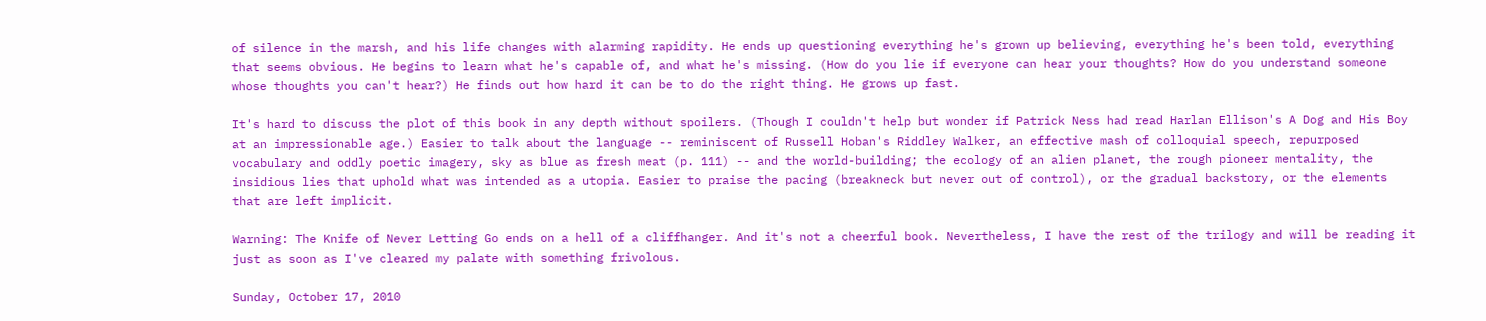of silence in the marsh, and his life changes with alarming rapidity. He ends up questioning everything he's grown up believing, everything he's been told, everything that seems obvious. He begins to learn what he's capable of, and what he's missing. (How do you lie if everyone can hear your thoughts? How do you understand someone whose thoughts you can't hear?) He finds out how hard it can be to do the right thing. He grows up fast.

It's hard to discuss the plot of this book in any depth without spoilers. (Though I couldn't help but wonder if Patrick Ness had read Harlan Ellison's A Dog and His Boy at an impressionable age.) Easier to talk about the language -- reminiscent of Russell Hoban's Riddley Walker, an effective mash of colloquial speech, repurposed vocabulary and oddly poetic imagery, sky as blue as fresh meat (p. 111) -- and the world-building; the ecology of an alien planet, the rough pioneer mentality, the insidious lies that uphold what was intended as a utopia. Easier to praise the pacing (breakneck but never out of control), or the gradual backstory, or the elements that are left implicit.

Warning: The Knife of Never Letting Go ends on a hell of a cliffhanger. And it's not a cheerful book. Nevertheless, I have the rest of the trilogy and will be reading it just as soon as I've cleared my palate with something frivolous.

Sunday, October 17, 2010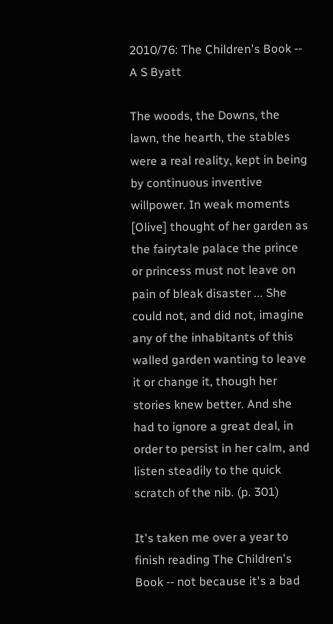2010/76: The Children's Book -- A S Byatt

The woods, the Downs, the lawn, the hearth, the stables were a real reality, kept in being by continuous inventive willpower. In weak moments [Olive] thought of her garden as the fairytale palace the prince or princess must not leave on pain of bleak disaster ... She could not, and did not, imagine any of the inhabitants of this walled garden wanting to leave it or change it, though her stories knew better. And she had to ignore a great deal, in order to persist in her calm, and listen steadily to the quick scratch of the nib. (p. 301)

It's taken me over a year to finish reading The Children's Book -- not because it's a bad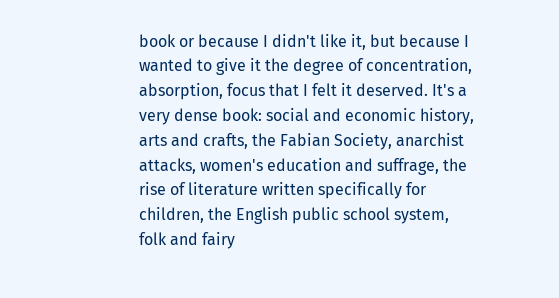book or because I didn't like it, but because I wanted to give it the degree of concentration, absorption, focus that I felt it deserved. It's a very dense book: social and economic history, arts and crafts, the Fabian Society, anarchist attacks, women's education and suffrage, the rise of literature written specifically for children, the English public school system, folk and fairy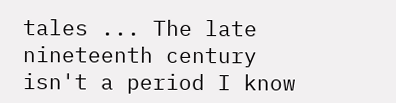tales ... The late nineteenth century isn't a period I know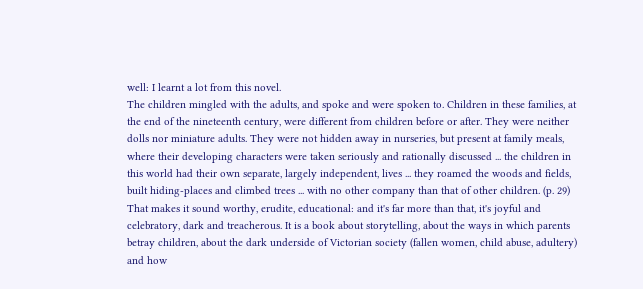well: I learnt a lot from this novel.
The children mingled with the adults, and spoke and were spoken to. Children in these families, at the end of the nineteenth century, were different from children before or after. They were neither dolls nor miniature adults. They were not hidden away in nurseries, but present at family meals, where their developing characters were taken seriously and rationally discussed ... the children in this world had their own separate, largely independent, lives ... they roamed the woods and fields, built hiding-places and climbed trees ... with no other company than that of other children. (p. 29)
That makes it sound worthy, erudite, educational: and it's far more than that, it's joyful and celebratory, dark and treacherous. It is a book about storytelling, about the ways in which parents betray children, about the dark underside of Victorian society (fallen women, child abuse, adultery) and how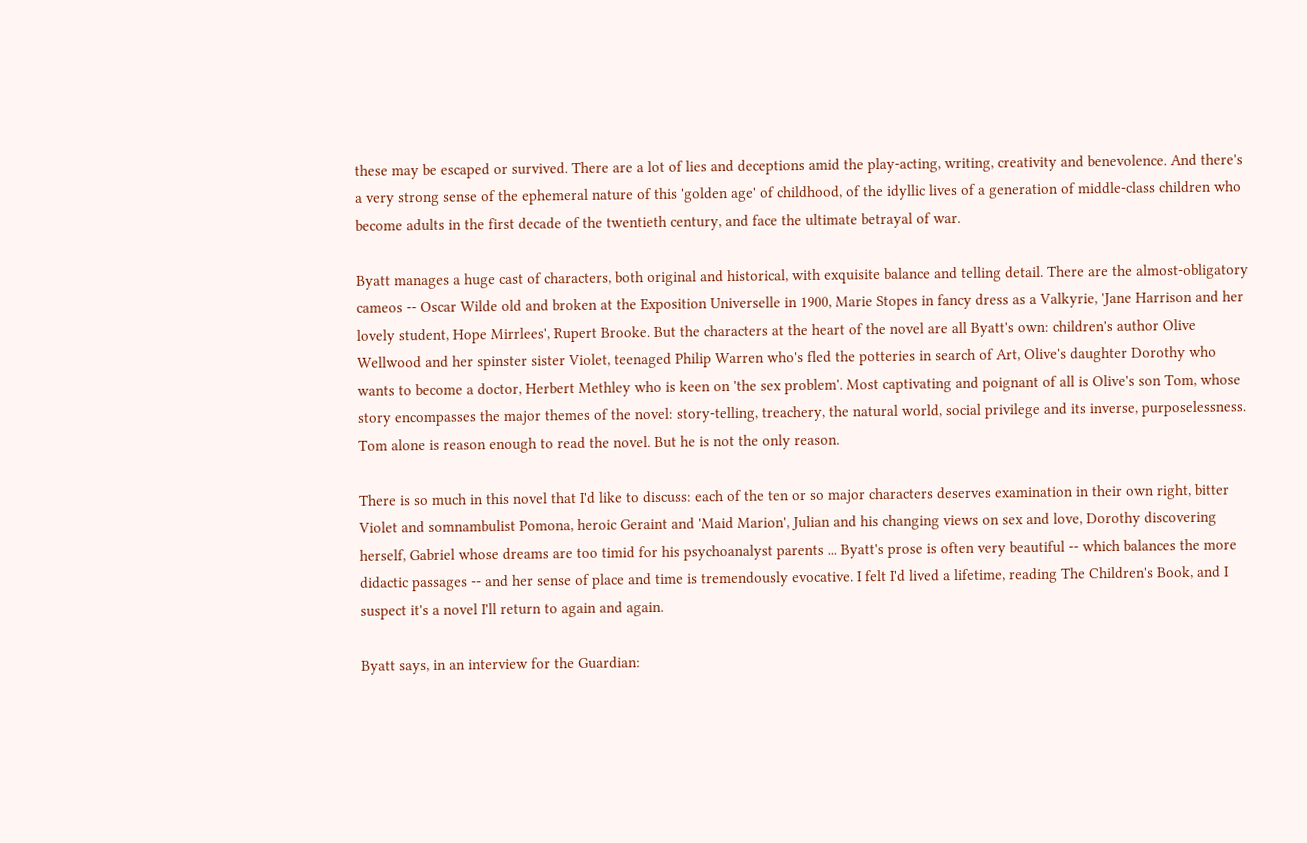these may be escaped or survived. There are a lot of lies and deceptions amid the play-acting, writing, creativity and benevolence. And there's a very strong sense of the ephemeral nature of this 'golden age' of childhood, of the idyllic lives of a generation of middle-class children who become adults in the first decade of the twentieth century, and face the ultimate betrayal of war.

Byatt manages a huge cast of characters, both original and historical, with exquisite balance and telling detail. There are the almost-obligatory cameos -- Oscar Wilde old and broken at the Exposition Universelle in 1900, Marie Stopes in fancy dress as a Valkyrie, 'Jane Harrison and her lovely student, Hope Mirrlees', Rupert Brooke. But the characters at the heart of the novel are all Byatt's own: children's author Olive Wellwood and her spinster sister Violet, teenaged Philip Warren who's fled the potteries in search of Art, Olive's daughter Dorothy who wants to become a doctor, Herbert Methley who is keen on 'the sex problem'. Most captivating and poignant of all is Olive's son Tom, whose story encompasses the major themes of the novel: story-telling, treachery, the natural world, social privilege and its inverse, purposelessness. Tom alone is reason enough to read the novel. But he is not the only reason.

There is so much in this novel that I'd like to discuss: each of the ten or so major characters deserves examination in their own right, bitter Violet and somnambulist Pomona, heroic Geraint and 'Maid Marion', Julian and his changing views on sex and love, Dorothy discovering herself, Gabriel whose dreams are too timid for his psychoanalyst parents ... Byatt's prose is often very beautiful -- which balances the more didactic passages -- and her sense of place and time is tremendously evocative. I felt I'd lived a lifetime, reading The Children's Book, and I suspect it's a novel I'll return to again and again.

Byatt says, in an interview for the Guardian: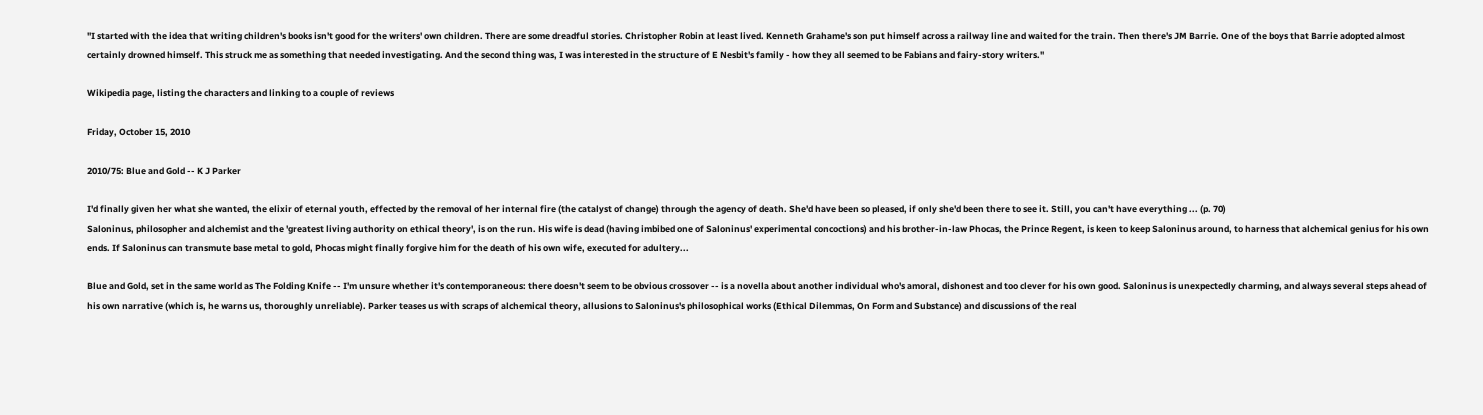"I started with the idea that writing children's books isn't good for the writers' own children. There are some dreadful stories. Christopher Robin at least lived. Kenneth Grahame's son put himself across a railway line and waited for the train. Then there's JM Barrie. One of the boys that Barrie adopted almost certainly drowned himself. This struck me as something that needed investigating. And the second thing was, I was interested in the structure of E Nesbit's family - how they all seemed to be Fabians and fairy-story writers."

Wikipedia page, listing the characters and linking to a couple of reviews

Friday, October 15, 2010

2010/75: Blue and Gold -- K J Parker

I'd finally given her what she wanted, the elixir of eternal youth, effected by the removal of her internal fire (the catalyst of change) through the agency of death. She'd have been so pleased, if only she'd been there to see it. Still, you can't have everything ... (p. 70)
Saloninus, philosopher and alchemist and the 'greatest living authority on ethical theory', is on the run. His wife is dead (having imbibed one of Saloninus' experimental concoctions) and his brother-in-law Phocas, the Prince Regent, is keen to keep Saloninus around, to harness that alchemical genius for his own ends. If Saloninus can transmute base metal to gold, Phocas might finally forgive him for the death of his own wife, executed for adultery...

Blue and Gold, set in the same world as The Folding Knife -- I'm unsure whether it's contemporaneous: there doesn't seem to be obvious crossover -- is a novella about another individual who's amoral, dishonest and too clever for his own good. Saloninus is unexpectedly charming, and always several steps ahead of his own narrative (which is, he warns us, thoroughly unreliable). Parker teases us with scraps of alchemical theory, allusions to Saloninus's philosophical works (Ethical Dilemmas, On Form and Substance) and discussions of the real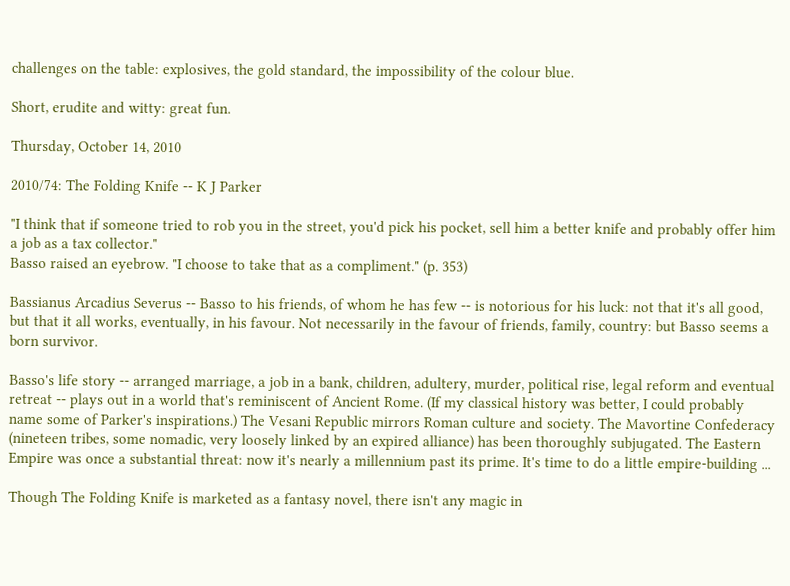challenges on the table: explosives, the gold standard, the impossibility of the colour blue.

Short, erudite and witty: great fun.

Thursday, October 14, 2010

2010/74: The Folding Knife -- K J Parker

"I think that if someone tried to rob you in the street, you'd pick his pocket, sell him a better knife and probably offer him a job as a tax collector."
Basso raised an eyebrow. "I choose to take that as a compliment." (p. 353)

Bassianus Arcadius Severus -- Basso to his friends, of whom he has few -- is notorious for his luck: not that it's all good, but that it all works, eventually, in his favour. Not necessarily in the favour of friends, family, country: but Basso seems a born survivor.

Basso's life story -- arranged marriage, a job in a bank, children, adultery, murder, political rise, legal reform and eventual retreat -- plays out in a world that's reminiscent of Ancient Rome. (If my classical history was better, I could probably name some of Parker's inspirations.) The Vesani Republic mirrors Roman culture and society. The Mavortine Confederacy (nineteen tribes, some nomadic, very loosely linked by an expired alliance) has been thoroughly subjugated. The Eastern Empire was once a substantial threat: now it's nearly a millennium past its prime. It's time to do a little empire-building ...

Though The Folding Knife is marketed as a fantasy novel, there isn't any magic in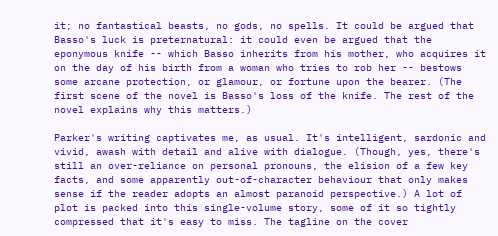it; no fantastical beasts, no gods, no spells. It could be argued that Basso's luck is preternatural: it could even be argued that the eponymous knife -- which Basso inherits from his mother, who acquires it on the day of his birth from a woman who tries to rob her -- bestows some arcane protection, or glamour, or fortune upon the bearer. (The first scene of the novel is Basso's loss of the knife. The rest of the novel explains why this matters.)

Parker's writing captivates me, as usual. It's intelligent, sardonic and vivid, awash with detail and alive with dialogue. (Though, yes, there's still an over-reliance on personal pronouns, the elision of a few key facts, and some apparently out-of-character behaviour that only makes sense if the reader adopts an almost paranoid perspective.) A lot of plot is packed into this single-volume story, some of it so tightly compressed that it's easy to miss. The tagline on the cover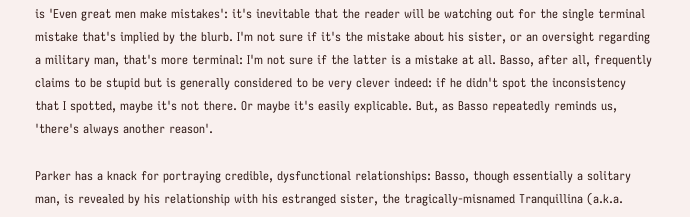is 'Even great men make mistakes': it's inevitable that the reader will be watching out for the single terminal mistake that's implied by the blurb. I'm not sure if it's the mistake about his sister, or an oversight regarding a military man, that's more terminal: I'm not sure if the latter is a mistake at all. Basso, after all, frequently claims to be stupid but is generally considered to be very clever indeed: if he didn't spot the inconsistency that I spotted, maybe it's not there. Or maybe it's easily explicable. But, as Basso repeatedly reminds us, 'there's always another reason'.

Parker has a knack for portraying credible, dysfunctional relationships: Basso, though essentially a solitary man, is revealed by his relationship with his estranged sister, the tragically-misnamed Tranquillina (a.k.a.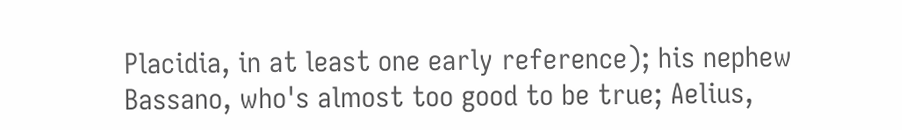Placidia, in at least one early reference); his nephew Bassano, who's almost too good to be true; Aelius,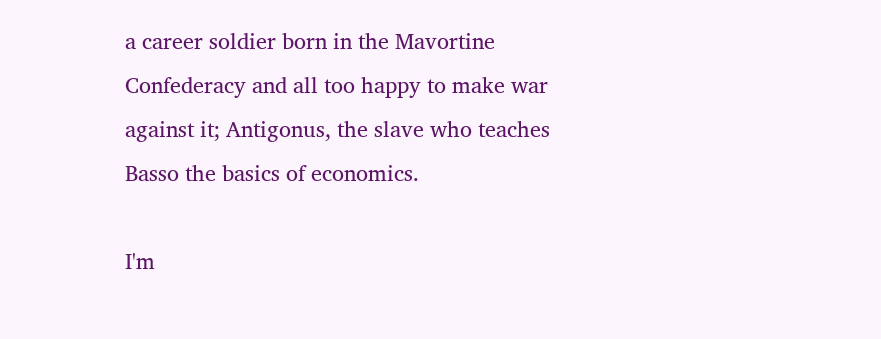a career soldier born in the Mavortine Confederacy and all too happy to make war against it; Antigonus, the slave who teaches Basso the basics of economics.

I'm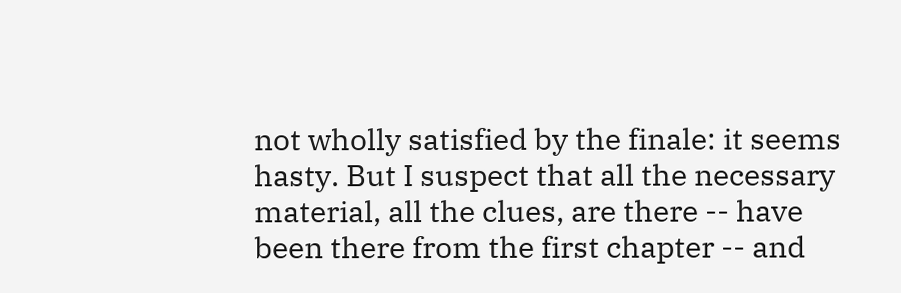not wholly satisfied by the finale: it seems hasty. But I suspect that all the necessary material, all the clues, are there -- have been there from the first chapter -- and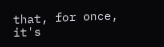that, for once, it's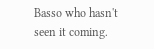Basso who hasn't seen it coming.